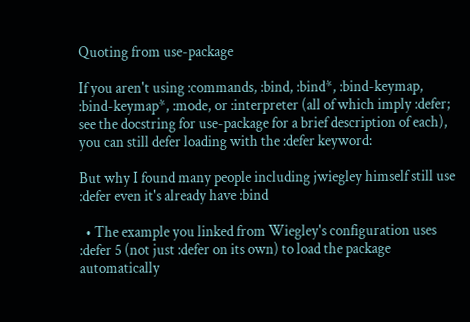Quoting from use-package

If you aren't using :commands, :bind, :bind*, :bind-keymap, :bind-keymap*, :mode, or :interpreter (all of which imply :defer; see the docstring for use-package for a brief description of each), you can still defer loading with the :defer keyword:

But why I found many people including jwiegley himself still use :defer even it's already have :bind

  • The example you linked from Wiegley's configuration uses :defer 5 (not just :defer on its own) to load the package automatically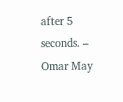after 5 seconds. – Omar May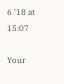6 '18 at 15:07

Your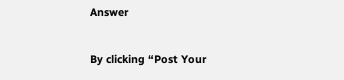Answer

By clicking “Post Your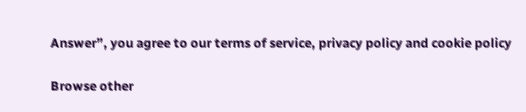Answer”, you agree to our terms of service, privacy policy and cookie policy

Browse other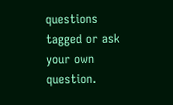questions tagged or ask your own question.